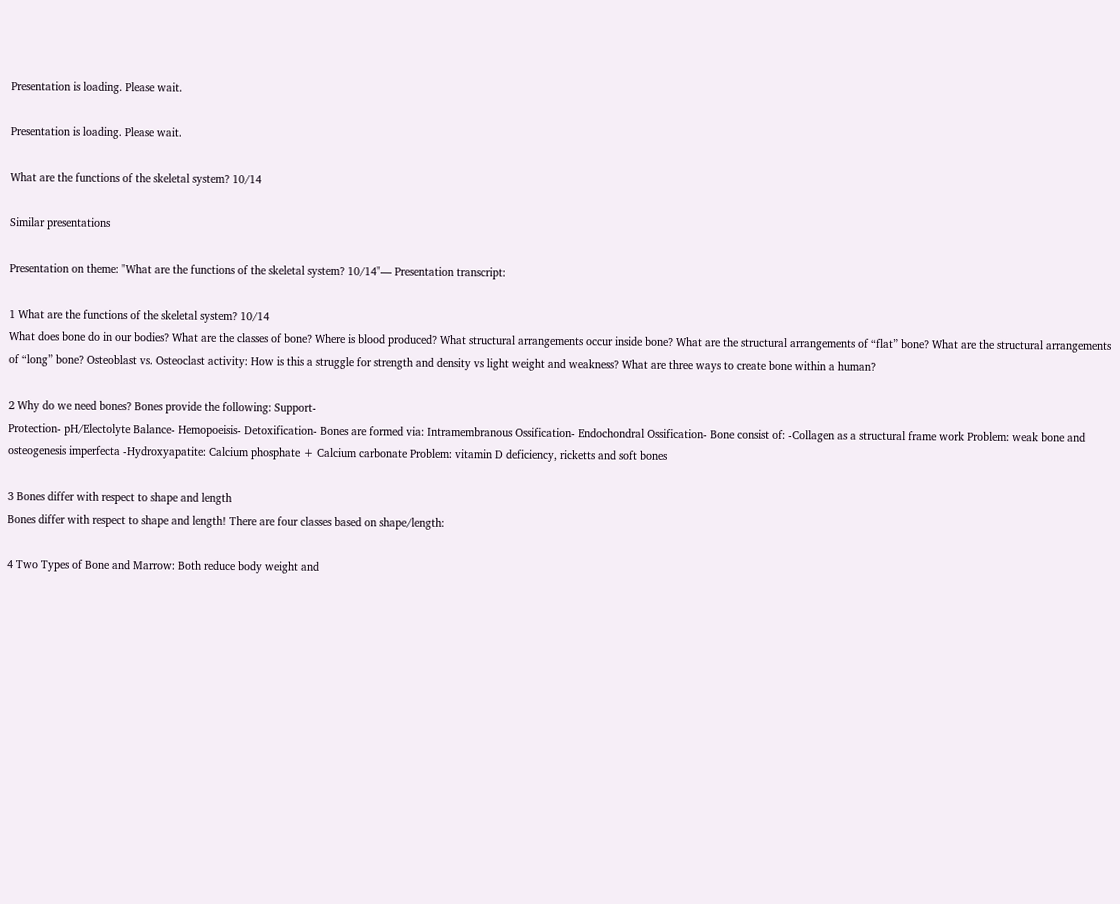Presentation is loading. Please wait.

Presentation is loading. Please wait.

What are the functions of the skeletal system? 10/14

Similar presentations

Presentation on theme: "What are the functions of the skeletal system? 10/14"— Presentation transcript:

1 What are the functions of the skeletal system? 10/14
What does bone do in our bodies? What are the classes of bone? Where is blood produced? What structural arrangements occur inside bone? What are the structural arrangements of “flat” bone? What are the structural arrangements of “long” bone? Osteoblast vs. Osteoclast activity: How is this a struggle for strength and density vs light weight and weakness? What are three ways to create bone within a human?

2 Why do we need bones? Bones provide the following: Support-
Protection- pH/Electolyte Balance- Hemopoeisis- Detoxification- Bones are formed via: Intramembranous Ossification- Endochondral Ossification- Bone consist of: -Collagen as a structural frame work Problem: weak bone and osteogenesis imperfecta -Hydroxyapatite: Calcium phosphate + Calcium carbonate Problem: vitamin D deficiency, ricketts and soft bones

3 Bones differ with respect to shape and length
Bones differ with respect to shape and length! There are four classes based on shape/length:

4 Two Types of Bone and Marrow: Both reduce body weight and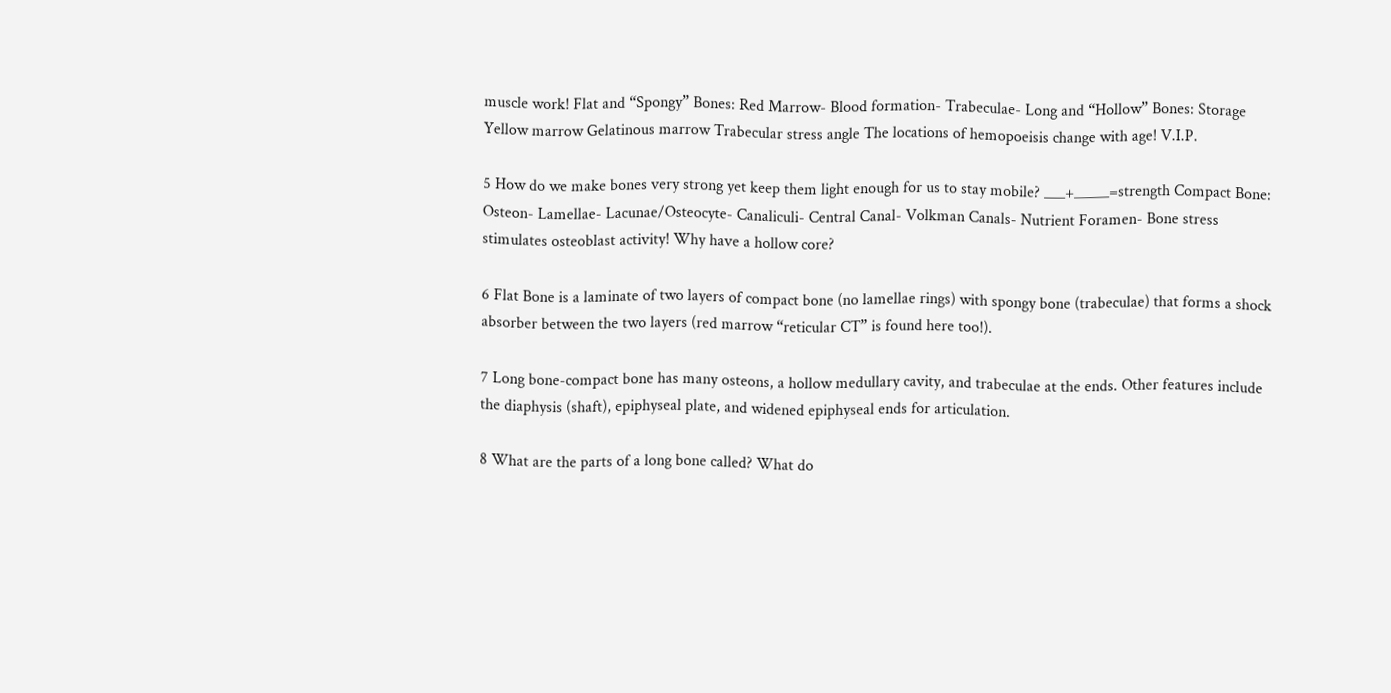muscle work! Flat and “Spongy” Bones: Red Marrow- Blood formation- Trabeculae- Long and “Hollow” Bones: Storage Yellow marrow Gelatinous marrow Trabecular stress angle The locations of hemopoeisis change with age! V.I.P.

5 How do we make bones very strong yet keep them light enough for us to stay mobile? ___+_____=strength Compact Bone: Osteon- Lamellae- Lacunae/Osteocyte- Canaliculi- Central Canal- Volkman Canals- Nutrient Foramen- Bone stress stimulates osteoblast activity! Why have a hollow core?

6 Flat Bone is a laminate of two layers of compact bone (no lamellae rings) with spongy bone (trabeculae) that forms a shock absorber between the two layers (red marrow “reticular CT” is found here too!).

7 Long bone-compact bone has many osteons, a hollow medullary cavity, and trabeculae at the ends. Other features include the diaphysis (shaft), epiphyseal plate, and widened epiphyseal ends for articulation.

8 What are the parts of a long bone called? What do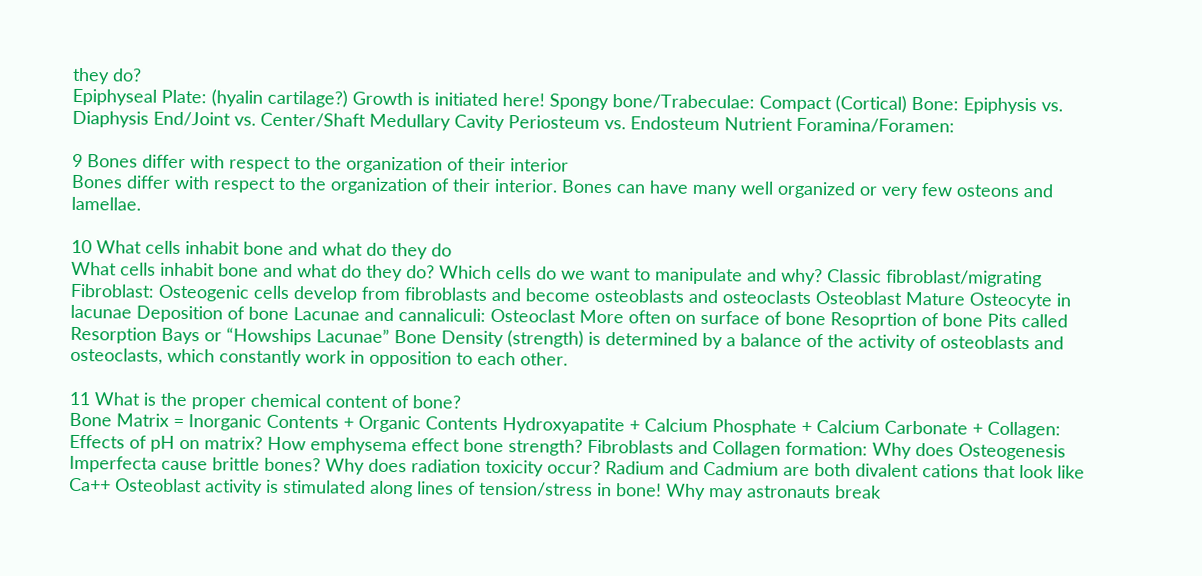they do?
Epiphyseal Plate: (hyalin cartilage?) Growth is initiated here! Spongy bone/Trabeculae: Compact (Cortical) Bone: Epiphysis vs. Diaphysis End/Joint vs. Center/Shaft Medullary Cavity Periosteum vs. Endosteum Nutrient Foramina/Foramen:

9 Bones differ with respect to the organization of their interior
Bones differ with respect to the organization of their interior. Bones can have many well organized or very few osteons and lamellae.

10 What cells inhabit bone and what do they do
What cells inhabit bone and what do they do? Which cells do we want to manipulate and why? Classic fibroblast/migrating Fibroblast: Osteogenic cells develop from fibroblasts and become osteoblasts and osteoclasts Osteoblast Mature Osteocyte in lacunae Deposition of bone Lacunae and cannaliculi: Osteoclast More often on surface of bone Resoprtion of bone Pits called Resorption Bays or “Howships Lacunae” Bone Density (strength) is determined by a balance of the activity of osteoblasts and osteoclasts, which constantly work in opposition to each other.

11 What is the proper chemical content of bone?
Bone Matrix = Inorganic Contents + Organic Contents Hydroxyapatite + Calcium Phosphate + Calcium Carbonate + Collagen: Effects of pH on matrix? How emphysema effect bone strength? Fibroblasts and Collagen formation: Why does Osteogenesis Imperfecta cause brittle bones? Why does radiation toxicity occur? Radium and Cadmium are both divalent cations that look like Ca++ Osteoblast activity is stimulated along lines of tension/stress in bone! Why may astronauts break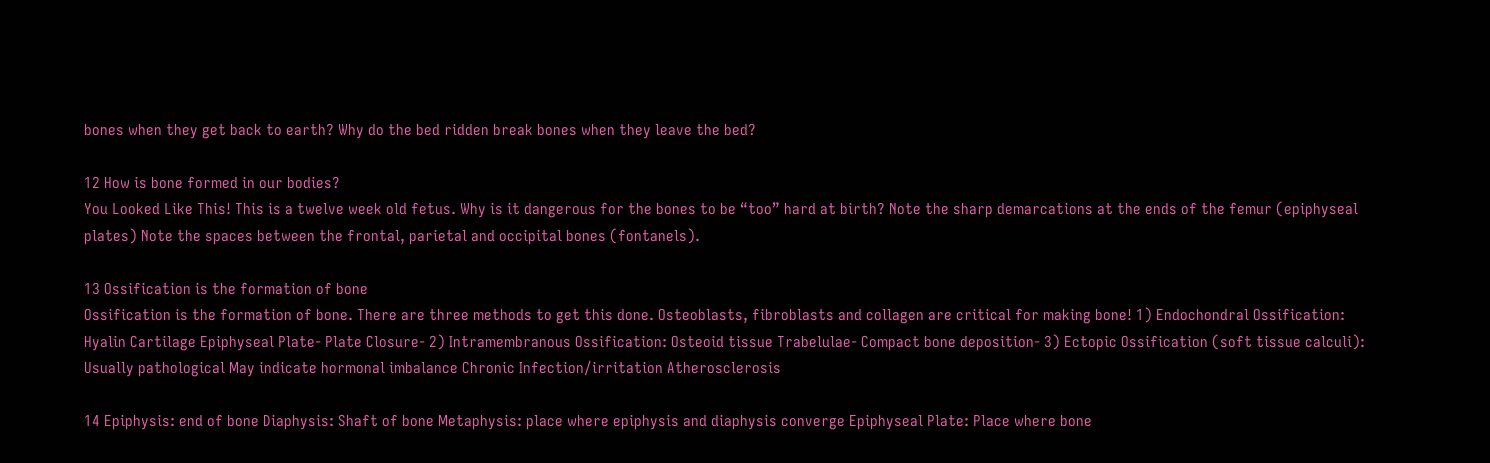bones when they get back to earth? Why do the bed ridden break bones when they leave the bed?

12 How is bone formed in our bodies?
You Looked Like This! This is a twelve week old fetus. Why is it dangerous for the bones to be “too” hard at birth? Note the sharp demarcations at the ends of the femur (epiphyseal plates) Note the spaces between the frontal, parietal and occipital bones (fontanels).

13 Ossification is the formation of bone
Ossification is the formation of bone. There are three methods to get this done. Osteoblasts, fibroblasts and collagen are critical for making bone! 1) Endochondral Ossification: Hyalin Cartilage Epiphyseal Plate- Plate Closure- 2) Intramembranous Ossification: Osteoid tissue Trabelulae- Compact bone deposition- 3) Ectopic Ossification (soft tissue calculi): Usually pathological May indicate hormonal imbalance Chronic Infection/irritation Atherosclerosis

14 Epiphysis: end of bone Diaphysis: Shaft of bone Metaphysis: place where epiphysis and diaphysis converge Epiphyseal Plate: Place where bone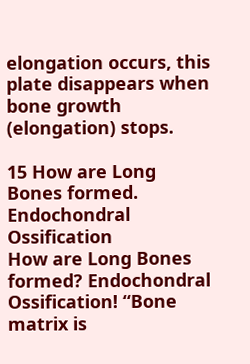elongation occurs, this plate disappears when bone growth (elongation) stops.

15 How are Long Bones formed. Endochondral Ossification
How are Long Bones formed? Endochondral Ossification! “Bone matrix is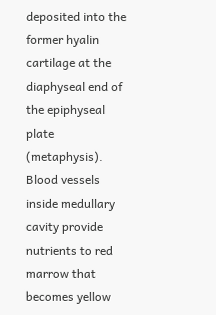deposited into the former hyalin cartilage at the diaphyseal end of the epiphyseal plate (metaphysis). Blood vessels inside medullary cavity provide nutrients to red marrow that becomes yellow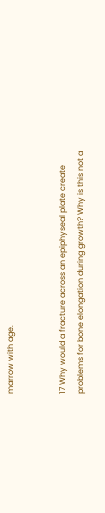marrow with age.


17 Why would a fracture across an epiphyseal plate create problems for bone elongation during growth? Why is this not a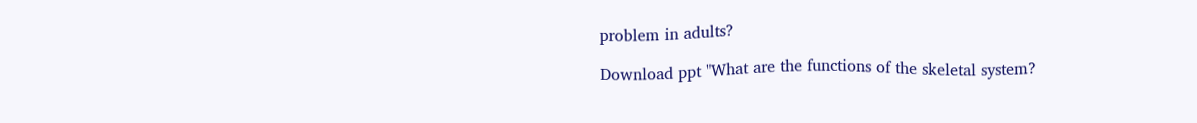problem in adults?

Download ppt "What are the functions of the skeletal system?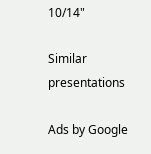10/14"

Similar presentations

Ads by Google